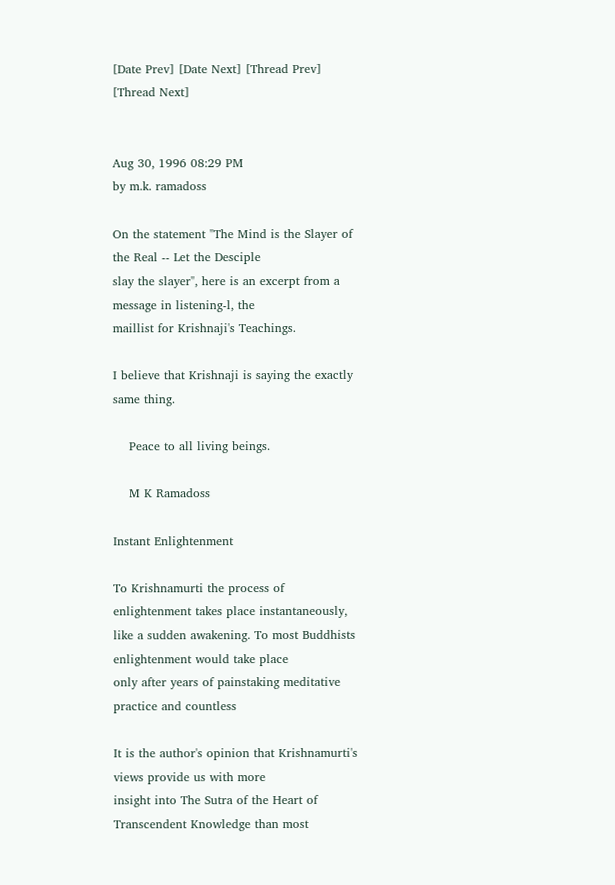[Date Prev] [Date Next] [Thread Prev] [Thread Next]


Aug 30, 1996 08:29 PM
by m.k. ramadoss

On the statement "The Mind is the Slayer of the Real -- Let the Desciple
slay the slayer", here is an excerpt from a message in listening-l, the
maillist for Krishnaji's Teachings.

I believe that Krishnaji is saying the exactly same thing.

    Peace to all living beings.

    M K Ramadoss

Instant Enlightenment

To Krishnamurti the process of enlightenment takes place instantaneously,
like a sudden awakening. To most Buddhists enlightenment would take place
only after years of painstaking meditative practice and countless

It is the author's opinion that Krishnamurti's views provide us with more
insight into The Sutra of the Heart of Transcendent Knowledge than most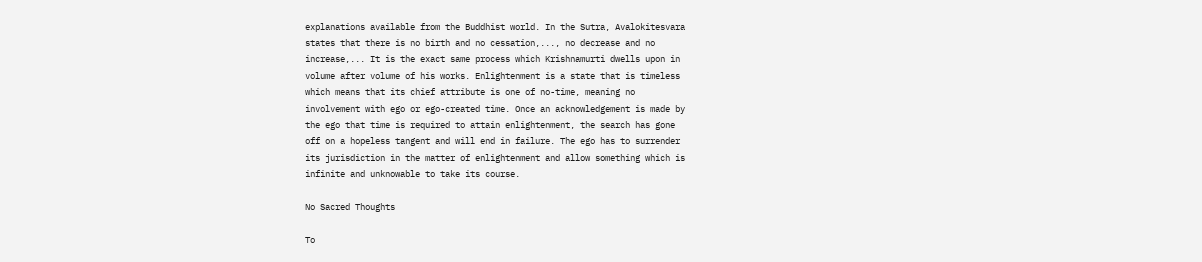explanations available from the Buddhist world. In the Sutra, Avalokitesvara
states that there is no birth and no cessation,..., no decrease and no
increase,... It is the exact same process which Krishnamurti dwells upon in
volume after volume of his works. Enlightenment is a state that is timeless
which means that its chief attribute is one of no-time, meaning no
involvement with ego or ego-created time. Once an acknowledgement is made by
the ego that time is required to attain enlightenment, the search has gone
off on a hopeless tangent and will end in failure. The ego has to surrender
its jurisdiction in the matter of enlightenment and allow something which is
infinite and unknowable to take its course.

No Sacred Thoughts

To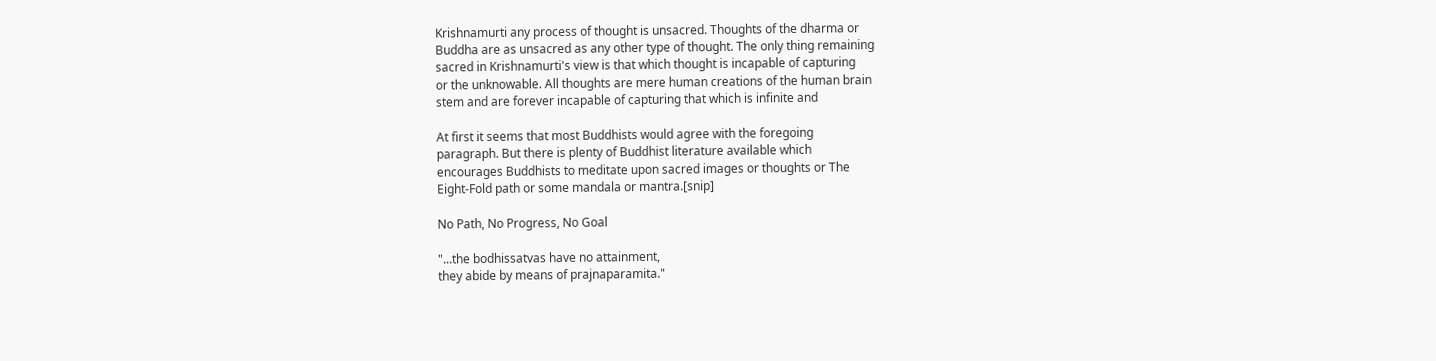Krishnamurti any process of thought is unsacred. Thoughts of the dharma or
Buddha are as unsacred as any other type of thought. The only thing remaining
sacred in Krishnamurti's view is that which thought is incapable of capturing
or the unknowable. All thoughts are mere human creations of the human brain
stem and are forever incapable of capturing that which is infinite and

At first it seems that most Buddhists would agree with the foregoing
paragraph. But there is plenty of Buddhist literature available which
encourages Buddhists to meditate upon sacred images or thoughts or The
Eight-Fold path or some mandala or mantra.[snip]

No Path, No Progress, No Goal

"...the bodhissatvas have no attainment,
they abide by means of prajnaparamita."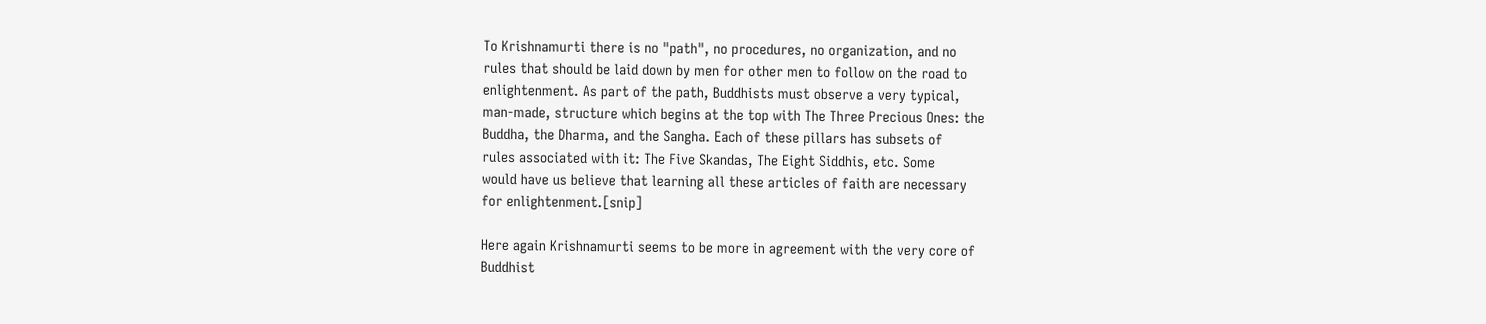To Krishnamurti there is no "path", no procedures, no organization, and no
rules that should be laid down by men for other men to follow on the road to
enlightenment. As part of the path, Buddhists must observe a very typical,
man-made, structure which begins at the top with The Three Precious Ones: the
Buddha, the Dharma, and the Sangha. Each of these pillars has subsets of
rules associated with it: The Five Skandas, The Eight Siddhis, etc. Some
would have us believe that learning all these articles of faith are necessary
for enlightenment.[snip]

Here again Krishnamurti seems to be more in agreement with the very core of
Buddhist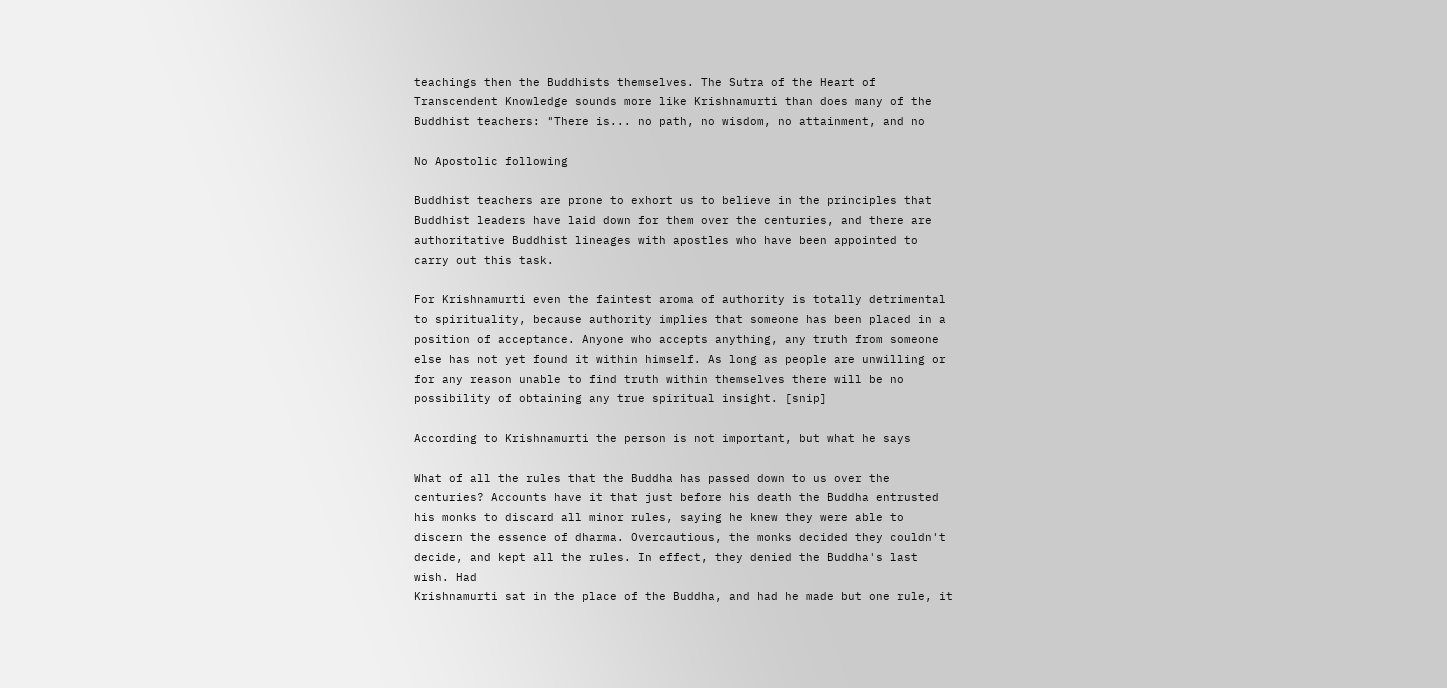teachings then the Buddhists themselves. The Sutra of the Heart of
Transcendent Knowledge sounds more like Krishnamurti than does many of the
Buddhist teachers: "There is... no path, no wisdom, no attainment, and no

No Apostolic following

Buddhist teachers are prone to exhort us to believe in the principles that
Buddhist leaders have laid down for them over the centuries, and there are
authoritative Buddhist lineages with apostles who have been appointed to
carry out this task.

For Krishnamurti even the faintest aroma of authority is totally detrimental
to spirituality, because authority implies that someone has been placed in a
position of acceptance. Anyone who accepts anything, any truth from someone
else has not yet found it within himself. As long as people are unwilling or
for any reason unable to find truth within themselves there will be no
possibility of obtaining any true spiritual insight. [snip]

According to Krishnamurti the person is not important, but what he says

What of all the rules that the Buddha has passed down to us over the
centuries? Accounts have it that just before his death the Buddha entrusted
his monks to discard all minor rules, saying he knew they were able to
discern the essence of dharma. Overcautious, the monks decided they couldn't
decide, and kept all the rules. In effect, they denied the Buddha's last
wish. Had
Krishnamurti sat in the place of the Buddha, and had he made but one rule, it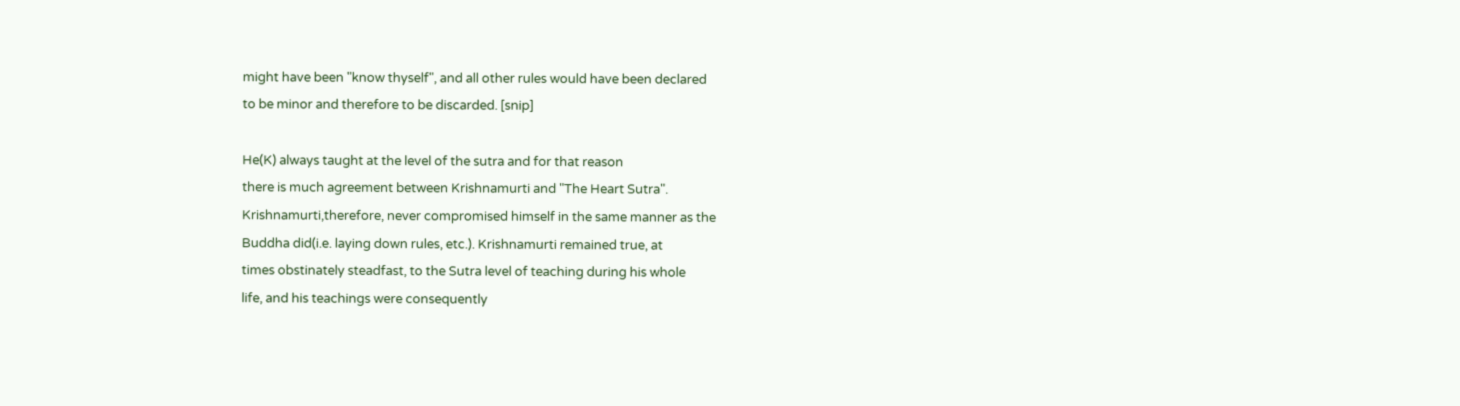might have been "know thyself", and all other rules would have been declared
to be minor and therefore to be discarded. [snip]

He(K) always taught at the level of the sutra and for that reason
there is much agreement between Krishnamurti and "The Heart Sutra".
Krishnamurti,therefore, never compromised himself in the same manner as the
Buddha did(i.e. laying down rules, etc.). Krishnamurti remained true, at
times obstinately steadfast, to the Sutra level of teaching during his whole
life, and his teachings were consequently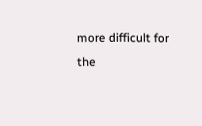more difficult for the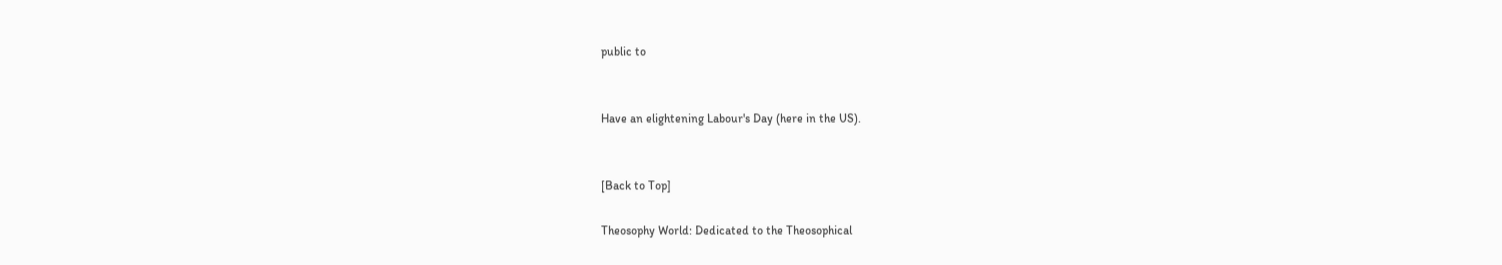public to


Have an elightening Labour's Day (here in the US).


[Back to Top]

Theosophy World: Dedicated to the Theosophical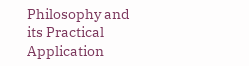Philosophy and its Practical Application